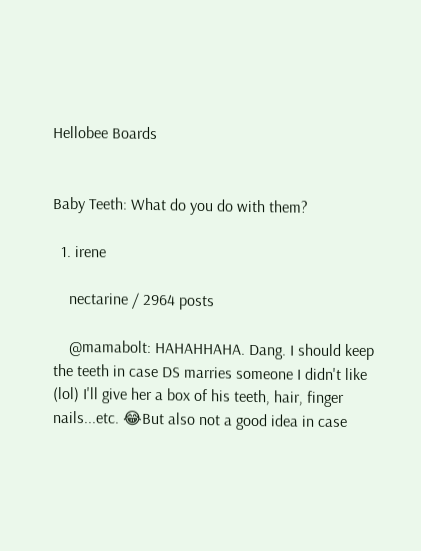Hellobee Boards


Baby Teeth: What do you do with them?

  1. irene

    nectarine / 2964 posts

    @mamabolt: HAHAHHAHA. Dang. I should keep the teeth in case DS marries someone I didn't like (lol) I'll give her a box of his teeth, hair, finger nails...etc. 😂But also not a good idea in case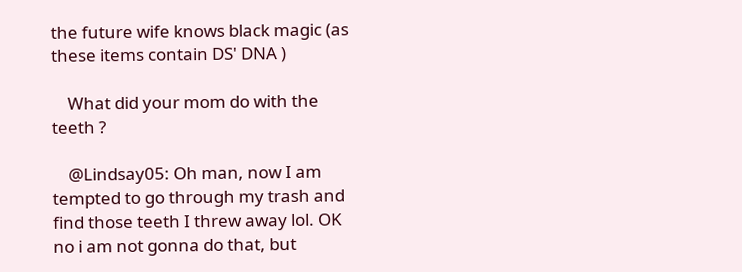the future wife knows black magic (as these items contain DS' DNA )

    What did your mom do with the teeth ?

    @Lindsay05: Oh man, now I am tempted to go through my trash and find those teeth I threw away lol. OK no i am not gonna do that, but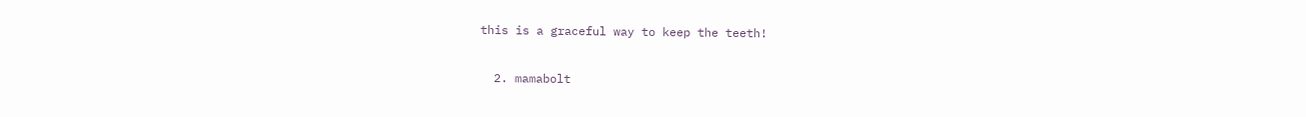this is a graceful way to keep the teeth!

  2. mamabolt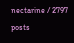nectarine / 2797 posts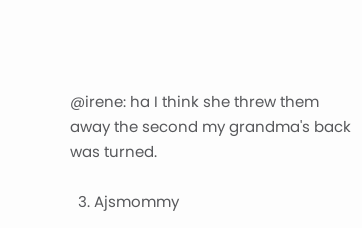@irene: ha I think she threw them away the second my grandma's back was turned.

  3. Ajsmommy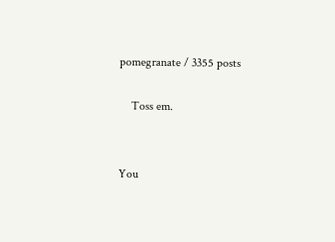pomegranate / 3355 posts

    Toss em.


You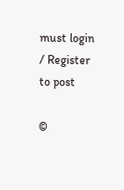must login / Register to post

©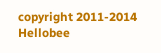copyright 2011-2014 Hellobee